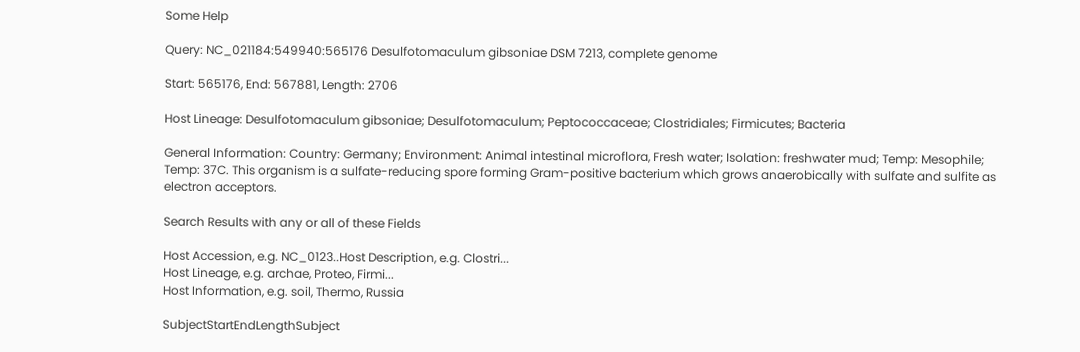Some Help

Query: NC_021184:549940:565176 Desulfotomaculum gibsoniae DSM 7213, complete genome

Start: 565176, End: 567881, Length: 2706

Host Lineage: Desulfotomaculum gibsoniae; Desulfotomaculum; Peptococcaceae; Clostridiales; Firmicutes; Bacteria

General Information: Country: Germany; Environment: Animal intestinal microflora, Fresh water; Isolation: freshwater mud; Temp: Mesophile; Temp: 37C. This organism is a sulfate-reducing spore forming Gram-positive bacterium which grows anaerobically with sulfate and sulfite as electron acceptors.

Search Results with any or all of these Fields

Host Accession, e.g. NC_0123..Host Description, e.g. Clostri...
Host Lineage, e.g. archae, Proteo, Firmi...
Host Information, e.g. soil, Thermo, Russia

SubjectStartEndLengthSubject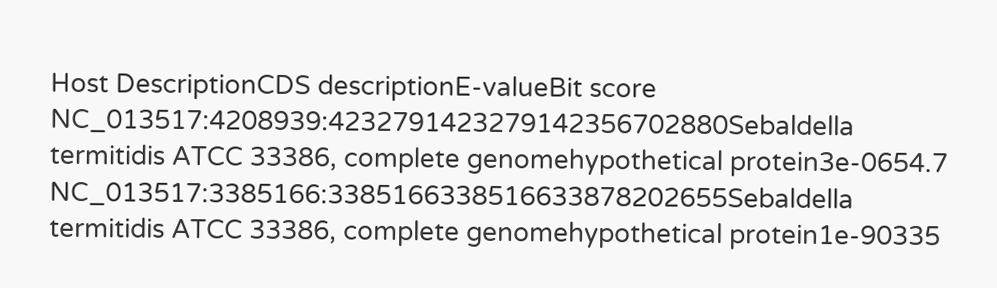Host DescriptionCDS descriptionE-valueBit score
NC_013517:4208939:4232791423279142356702880Sebaldella termitidis ATCC 33386, complete genomehypothetical protein3e-0654.7
NC_013517:3385166:3385166338516633878202655Sebaldella termitidis ATCC 33386, complete genomehypothetical protein1e-90335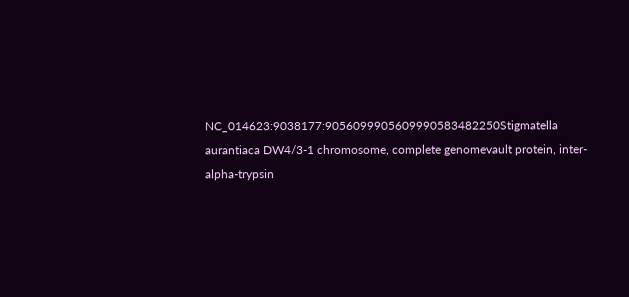NC_014623:9038177:9056099905609990583482250Stigmatella aurantiaca DW4/3-1 chromosome, complete genomevault protein, inter-alpha-trypsin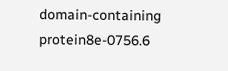domain-containing protein8e-0756.6